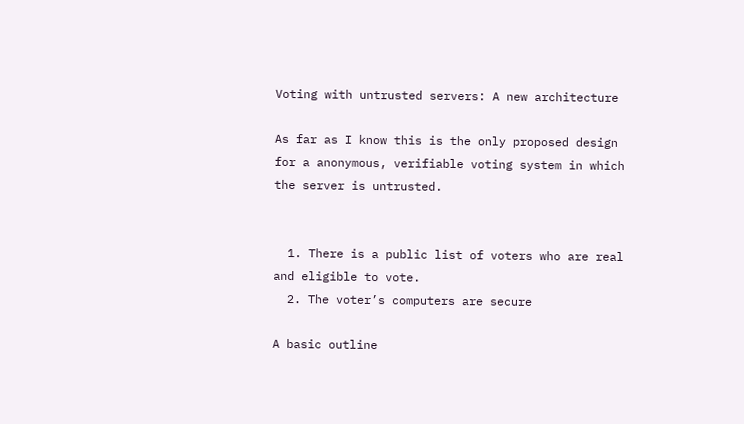Voting with untrusted servers: A new architecture

As far as I know this is the only proposed design for a anonymous, verifiable voting system in which the server is untrusted.


  1. There is a public list of voters who are real and eligible to vote.
  2. The voter’s computers are secure

A basic outline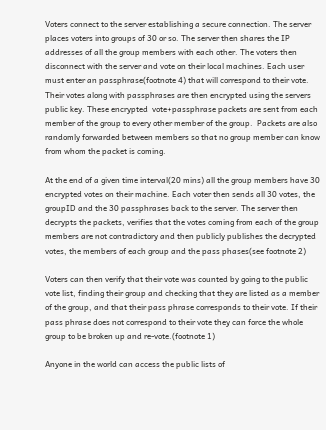Voters connect to the server establishing a secure connection. The server places voters into groups of 30 or so. The server then shares the IP addresses of all the group members with each other. The voters then disconnect with the server and vote on their local machines. Each user must enter an passphrase(footnote 4) that will correspond to their vote. Their votes along with passphrases are then encrypted using the servers public key. These encrypted  vote+passphrase packets are sent from each member of the group to every other member of the group.  Packets are also randomly forwarded between members so that no group member can know from whom the packet is coming.

At the end of a given time interval(20 mins) all the group members have 30 encrypted votes on their machine. Each voter then sends all 30 votes, the groupID and the 30 passphrases back to the server. The server then decrypts the packets, verifies that the votes coming from each of the group members are not contradictory and then publicly publishes the decrypted votes, the members of each group and the pass phases(see footnote 2)

Voters can then verify that their vote was counted by going to the public vote list, finding their group and checking that they are listed as a member of the group, and that their pass phrase corresponds to their vote. If their pass phrase does not correspond to their vote they can force the whole group to be broken up and re-vote.(footnote 1)

Anyone in the world can access the public lists of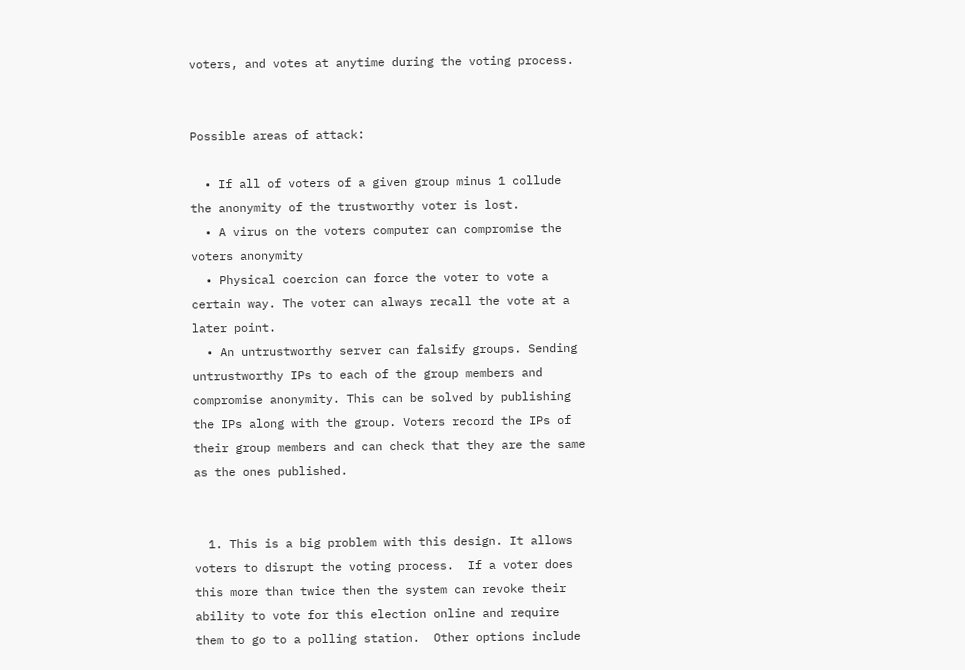voters, and votes at anytime during the voting process.


Possible areas of attack:

  • If all of voters of a given group minus 1 collude the anonymity of the trustworthy voter is lost.
  • A virus on the voters computer can compromise the voters anonymity
  • Physical coercion can force the voter to vote a certain way. The voter can always recall the vote at a later point.
  • An untrustworthy server can falsify groups. Sending untrustworthy IPs to each of the group members and compromise anonymity. This can be solved by publishing the IPs along with the group. Voters record the IPs of their group members and can check that they are the same as the ones published.


  1. This is a big problem with this design. It allows voters to disrupt the voting process.  If a voter does this more than twice then the system can revoke their ability to vote for this election online and require them to go to a polling station.  Other options include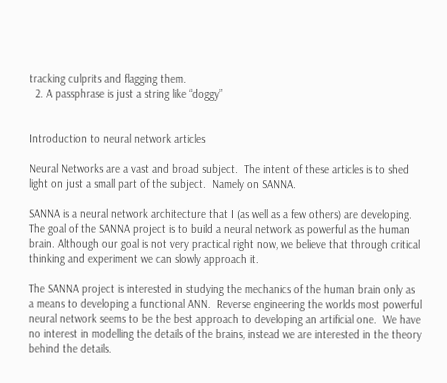tracking culprits and flagging them.
  2. A passphrase is just a string like “doggy”


Introduction to neural network articles

Neural Networks are a vast and broad subject.  The intent of these articles is to shed light on just a small part of the subject.  Namely on SANNA.

SANNA is a neural network architecture that I (as well as a few others) are developing.  The goal of the SANNA project is to build a neural network as powerful as the human brain. Although our goal is not very practical right now, we believe that through critical thinking and experiment we can slowly approach it.

The SANNA project is interested in studying the mechanics of the human brain only as a means to developing a functional ANN.  Reverse engineering the worlds most powerful neural network seems to be the best approach to developing an artificial one.  We have no interest in modelling the details of the brains, instead we are interested in the theory behind the details.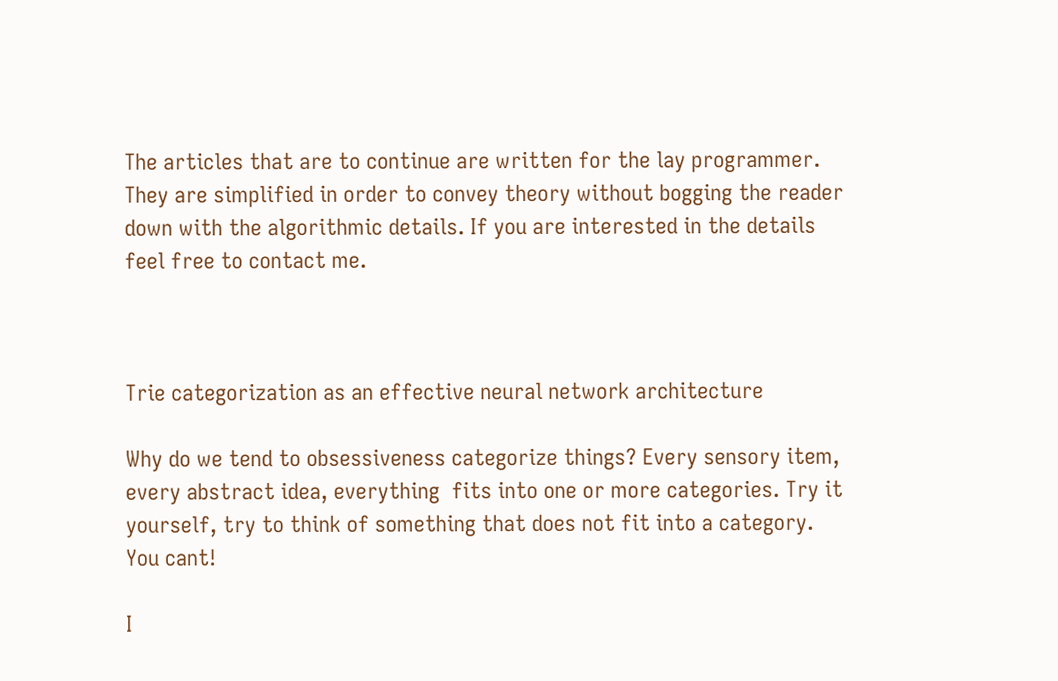The articles that are to continue are written for the lay programmer. They are simplified in order to convey theory without bogging the reader down with the algorithmic details. If you are interested in the details feel free to contact me.



Trie categorization as an effective neural network architecture

Why do we tend to obsessiveness categorize things? Every sensory item, every abstract idea, everything  fits into one or more categories. Try it yourself, try to think of something that does not fit into a category. You cant!

I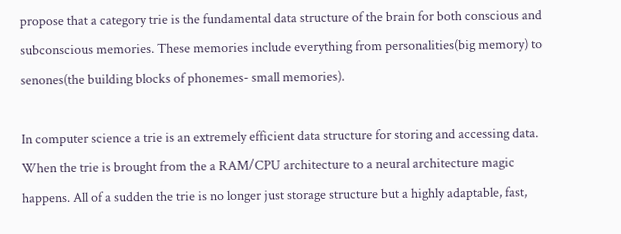propose that a category trie is the fundamental data structure of the brain for both conscious and subconscious memories. These memories include everything from personalities(big memory) to senones(the building blocks of phonemes- small memories).

In computer science a trie is an extremely efficient data structure for storing and accessing data.  When the trie is brought from the a RAM/CPU architecture to a neural architecture magic happens. All of a sudden the trie is no longer just storage structure but a highly adaptable, fast,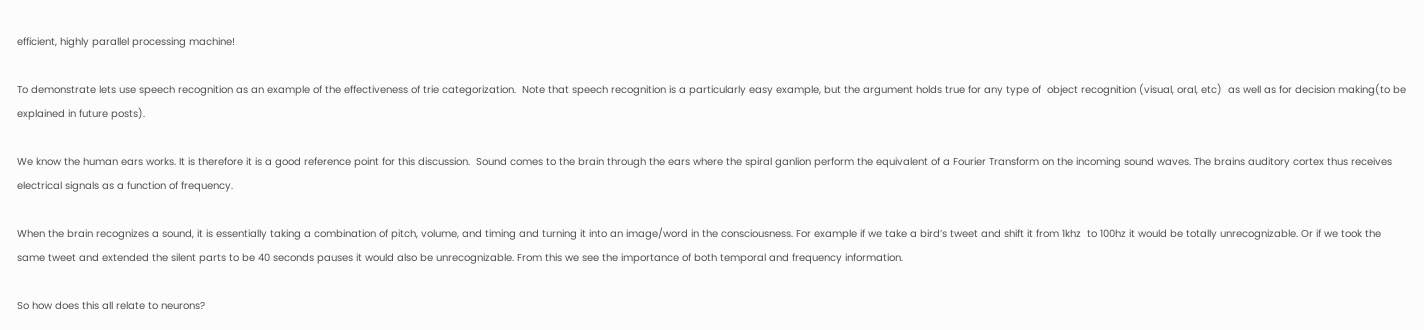efficient, highly parallel processing machine!

To demonstrate lets use speech recognition as an example of the effectiveness of trie categorization.  Note that speech recognition is a particularly easy example, but the argument holds true for any type of  object recognition (visual, oral, etc)  as well as for decision making(to be explained in future posts).

We know the human ears works. It is therefore it is a good reference point for this discussion.  Sound comes to the brain through the ears where the spiral ganlion perform the equivalent of a Fourier Transform on the incoming sound waves. The brains auditory cortex thus receives electrical signals as a function of frequency.

When the brain recognizes a sound, it is essentially taking a combination of pitch, volume, and timing and turning it into an image/word in the consciousness. For example if we take a bird’s tweet and shift it from 1khz  to 100hz it would be totally unrecognizable. Or if we took the same tweet and extended the silent parts to be 40 seconds pauses it would also be unrecognizable. From this we see the importance of both temporal and frequency information.

So how does this all relate to neurons?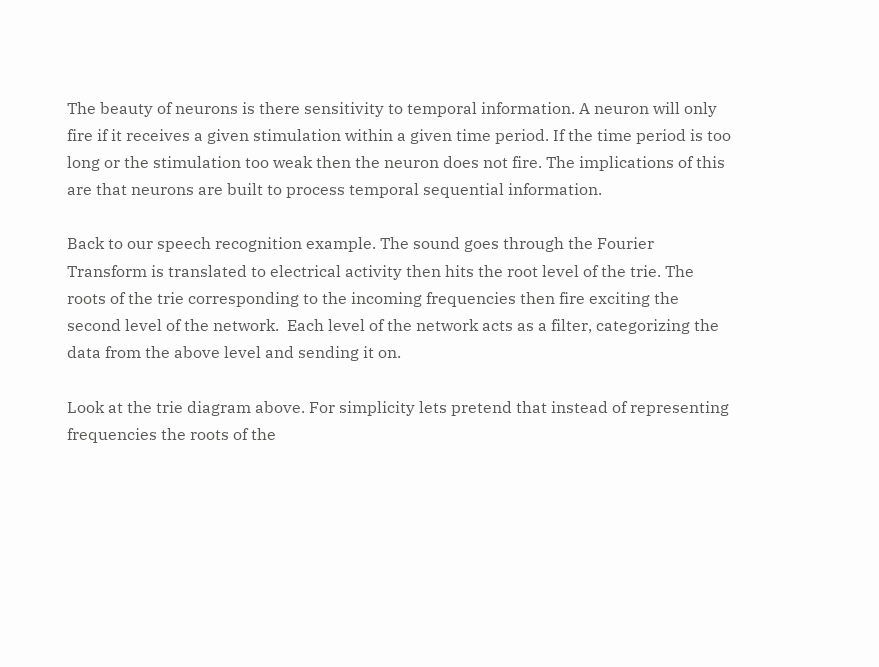The beauty of neurons is there sensitivity to temporal information. A neuron will only fire if it receives a given stimulation within a given time period. If the time period is too long or the stimulation too weak then the neuron does not fire. The implications of this are that neurons are built to process temporal sequential information.

Back to our speech recognition example. The sound goes through the Fourier Transform is translated to electrical activity then hits the root level of the trie. The roots of the trie corresponding to the incoming frequencies then fire exciting the second level of the network.  Each level of the network acts as a filter, categorizing the data from the above level and sending it on.

Look at the trie diagram above. For simplicity lets pretend that instead of representing frequencies the roots of the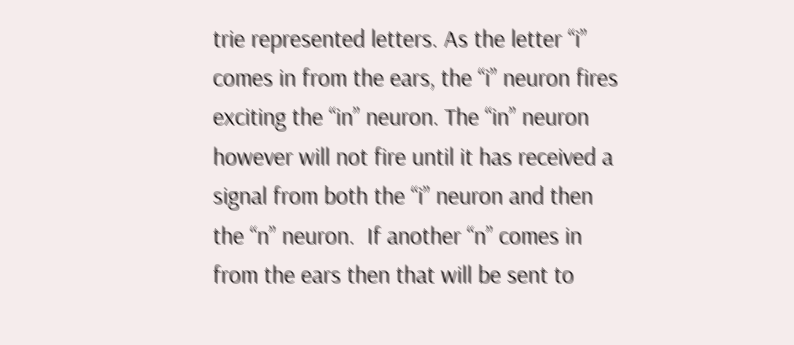trie represented letters. As the letter “i” comes in from the ears, the “i” neuron fires exciting the “in” neuron. The “in” neuron however will not fire until it has received a signal from both the “i” neuron and then the “n” neuron.  If another “n” comes in from the ears then that will be sent to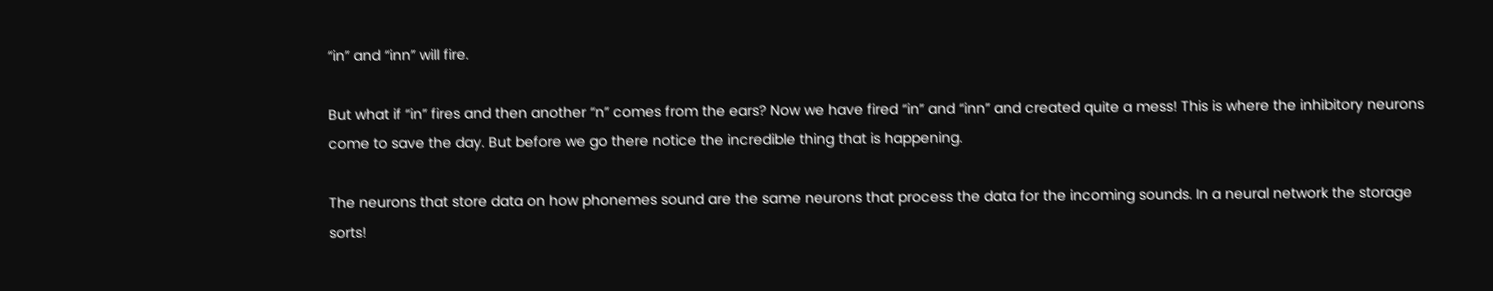“in” and “inn” will fire.

But what if “in” fires and then another “n” comes from the ears? Now we have fired “in” and “inn” and created quite a mess! This is where the inhibitory neurons come to save the day. But before we go there notice the incredible thing that is happening.

The neurons that store data on how phonemes sound are the same neurons that process the data for the incoming sounds. In a neural network the storage sorts!